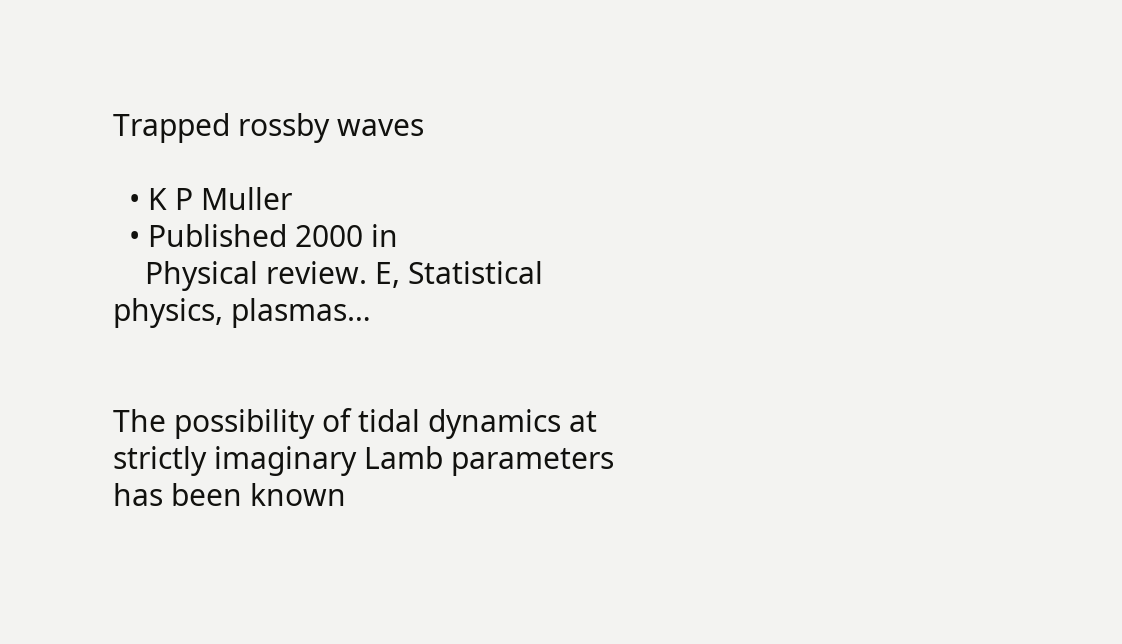Trapped rossby waves

  • K P Muller
  • Published 2000 in
    Physical review. E, Statistical physics, plasmas…


The possibility of tidal dynamics at strictly imaginary Lamb parameters has been known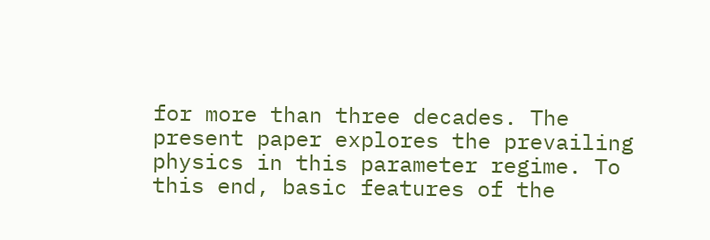for more than three decades. The present paper explores the prevailing physics in this parameter regime. To this end, basic features of the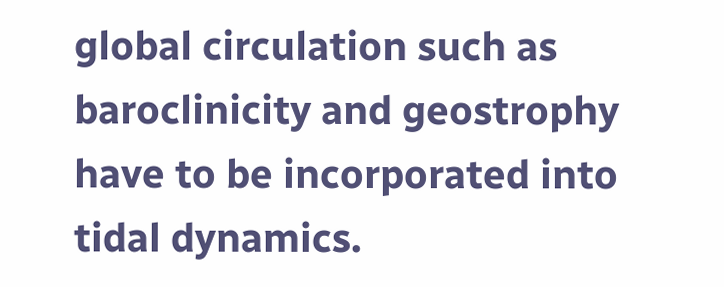global circulation such as baroclinicity and geostrophy have to be incorporated into tidal dynamics.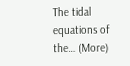The tidal equations of the… (More)